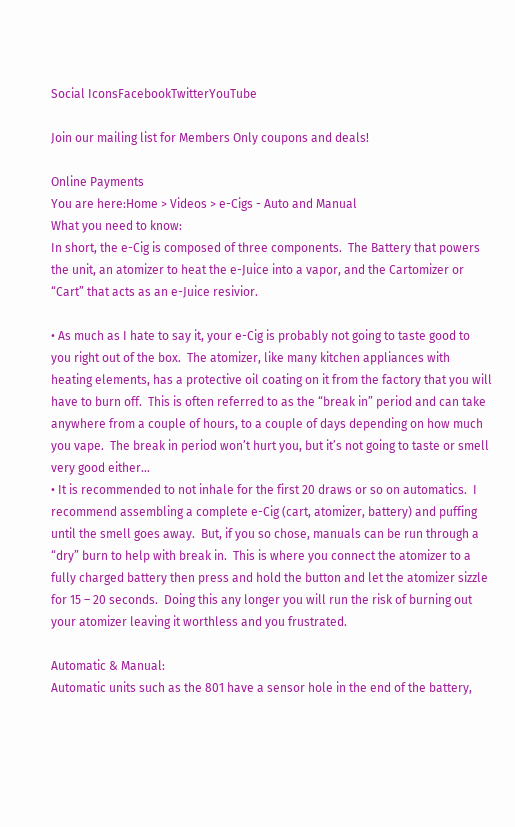Social IconsFacebookTwitterYouTube

Join our mailing list for Members Only coupons and deals!

Online Payments
You are here:Home > Videos > e-Cigs - Auto and Manual
What you need to know:
In short, the e-Cig is composed of three components.  The Battery that powers the unit, an atomizer to heat the e-Juice into a vapor, and the Cartomizer or “Cart” that acts as an e-Juice resivior.

• As much as I hate to say it, your e-Cig is probably not going to taste good to you right out of the box.  The atomizer, like many kitchen appliances with heating elements, has a protective oil coating on it from the factory that you will have to burn off.  This is often referred to as the “break in” period and can take anywhere from a couple of hours, to a couple of days depending on how much you vape.  The break in period won’t hurt you, but it’s not going to taste or smell very good either…
• It is recommended to not inhale for the first 20 draws or so on automatics.  I recommend assembling a complete e-Cig (cart, atomizer, battery) and puffing until the smell goes away.  But, if you so chose, manuals can be run through a “dry” burn to help with break in.  This is where you connect the atomizer to a fully charged battery then press and hold the button and let the atomizer sizzle for 15 – 20 seconds.  Doing this any longer you will run the risk of burning out your atomizer leaving it worthless and you frustrated.

Automatic & Manual:
Automatic units such as the 801 have a sensor hole in the end of the battery,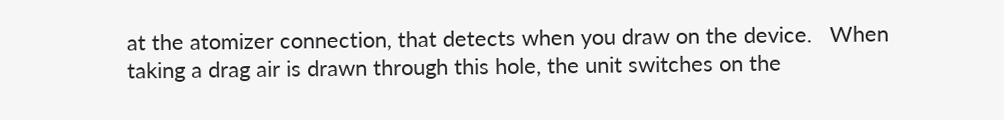at the atomizer connection, that detects when you draw on the device.   When taking a drag air is drawn through this hole, the unit switches on the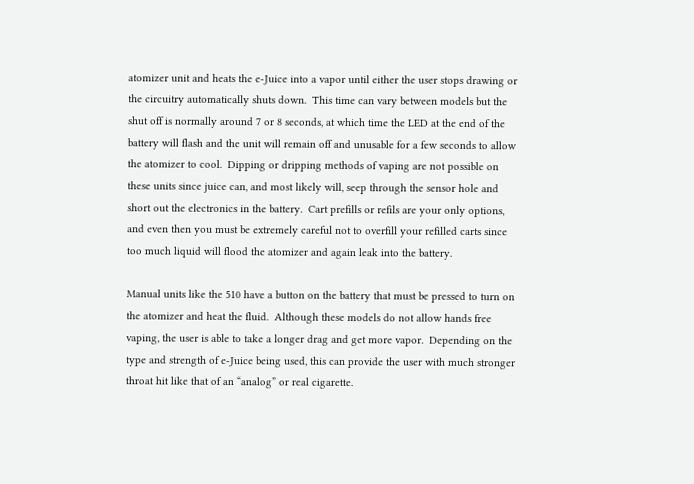atomizer unit and heats the e-Juice into a vapor until either the user stops drawing or the circuitry automatically shuts down.  This time can vary between models but the shut off is normally around 7 or 8 seconds, at which time the LED at the end of the battery will flash and the unit will remain off and unusable for a few seconds to allow the atomizer to cool.  Dipping or dripping methods of vaping are not possible on these units since juice can, and most likely will, seep through the sensor hole and short out the electronics in the battery.  Cart prefills or refils are your only options, and even then you must be extremely careful not to overfill your refilled carts since too much liquid will flood the atomizer and again leak into the battery.

Manual units like the 510 have a button on the battery that must be pressed to turn on the atomizer and heat the fluid.  Although these models do not allow hands free vaping, the user is able to take a longer drag and get more vapor.  Depending on the type and strength of e-Juice being used, this can provide the user with much stronger throat hit like that of an “analog” or real cigarette.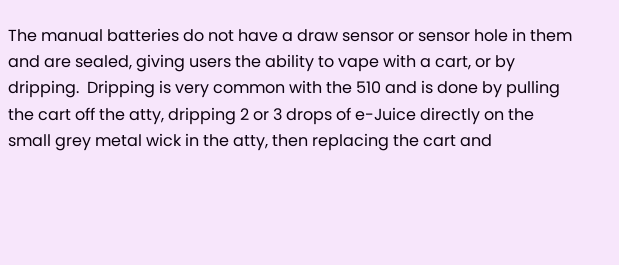The manual batteries do not have a draw sensor or sensor hole in them and are sealed, giving users the ability to vape with a cart, or by dripping.  Dripping is very common with the 510 and is done by pulling the cart off the atty, dripping 2 or 3 drops of e-Juice directly on the small grey metal wick in the atty, then replacing the cart and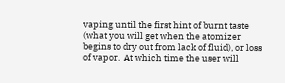vaping until the first hint of burnt taste (what you will get when the atomizer begins to dry out from lack of fluid), or loss of vapor.  At which time the user will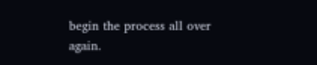begin the process all over again.